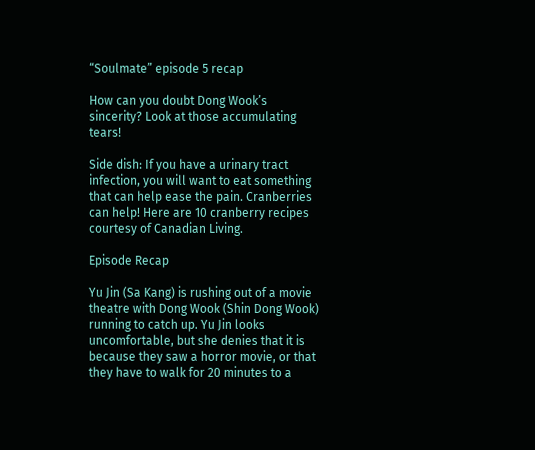“Soulmate” episode 5 recap

How can you doubt Dong Wook’s sincerity? Look at those accumulating tears!

Side dish: If you have a urinary tract infection, you will want to eat something that can help ease the pain. Cranberries can help! Here are 10 cranberry recipes courtesy of Canadian Living.

Episode Recap

Yu Jin (Sa Kang) is rushing out of a movie theatre with Dong Wook (Shin Dong Wook) running to catch up. Yu Jin looks uncomfortable, but she denies that it is because they saw a horror movie, or that they have to walk for 20 minutes to a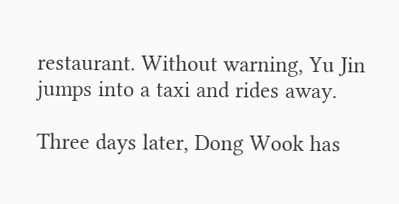restaurant. Without warning, Yu Jin jumps into a taxi and rides away.

Three days later, Dong Wook has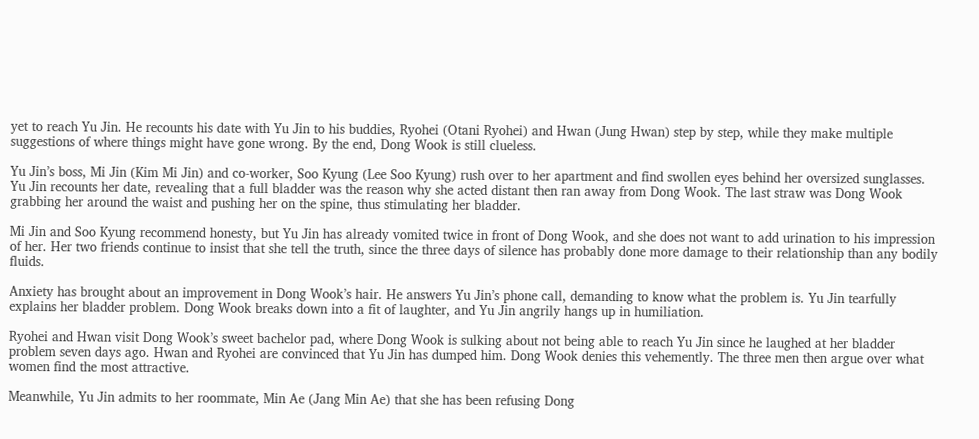yet to reach Yu Jin. He recounts his date with Yu Jin to his buddies, Ryohei (Otani Ryohei) and Hwan (Jung Hwan) step by step, while they make multiple suggestions of where things might have gone wrong. By the end, Dong Wook is still clueless.

Yu Jin’s boss, Mi Jin (Kim Mi Jin) and co-worker, Soo Kyung (Lee Soo Kyung) rush over to her apartment and find swollen eyes behind her oversized sunglasses. Yu Jin recounts her date, revealing that a full bladder was the reason why she acted distant then ran away from Dong Wook. The last straw was Dong Wook grabbing her around the waist and pushing her on the spine, thus stimulating her bladder.

Mi Jin and Soo Kyung recommend honesty, but Yu Jin has already vomited twice in front of Dong Wook, and she does not want to add urination to his impression of her. Her two friends continue to insist that she tell the truth, since the three days of silence has probably done more damage to their relationship than any bodily fluids.

Anxiety has brought about an improvement in Dong Wook’s hair. He answers Yu Jin’s phone call, demanding to know what the problem is. Yu Jin tearfully explains her bladder problem. Dong Wook breaks down into a fit of laughter, and Yu Jin angrily hangs up in humiliation.

Ryohei and Hwan visit Dong Wook’s sweet bachelor pad, where Dong Wook is sulking about not being able to reach Yu Jin since he laughed at her bladder problem seven days ago. Hwan and Ryohei are convinced that Yu Jin has dumped him. Dong Wook denies this vehemently. The three men then argue over what women find the most attractive.

Meanwhile, Yu Jin admits to her roommate, Min Ae (Jang Min Ae) that she has been refusing Dong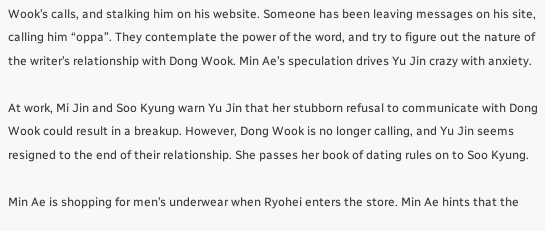Wook’s calls, and stalking him on his website. Someone has been leaving messages on his site, calling him “oppa”. They contemplate the power of the word, and try to figure out the nature of the writer’s relationship with Dong Wook. Min Ae’s speculation drives Yu Jin crazy with anxiety.

At work, Mi Jin and Soo Kyung warn Yu Jin that her stubborn refusal to communicate with Dong Wook could result in a breakup. However, Dong Wook is no longer calling, and Yu Jin seems resigned to the end of their relationship. She passes her book of dating rules on to Soo Kyung.

Min Ae is shopping for men’s underwear when Ryohei enters the store. Min Ae hints that the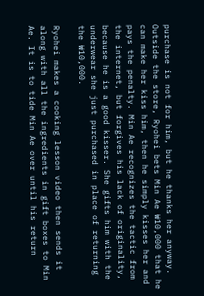purchase is not for him, but he thanks her anyway. Outside the store, Ryohei bets Min Ae ₩10,000 that he can make her kiss him, then he simply kisses her and pays the penalty. Min Ae recognizes the tactic from the internet, but forgives his lack of originality, because he is a good kisser. She gifts him with the underwear she just purchased in place of returning the ₩10,000.

Ryohei makes a cooking lesson video then sends it along with all the ingredients in gift boxes to Min Ae. It is to tide Min Ae over until his return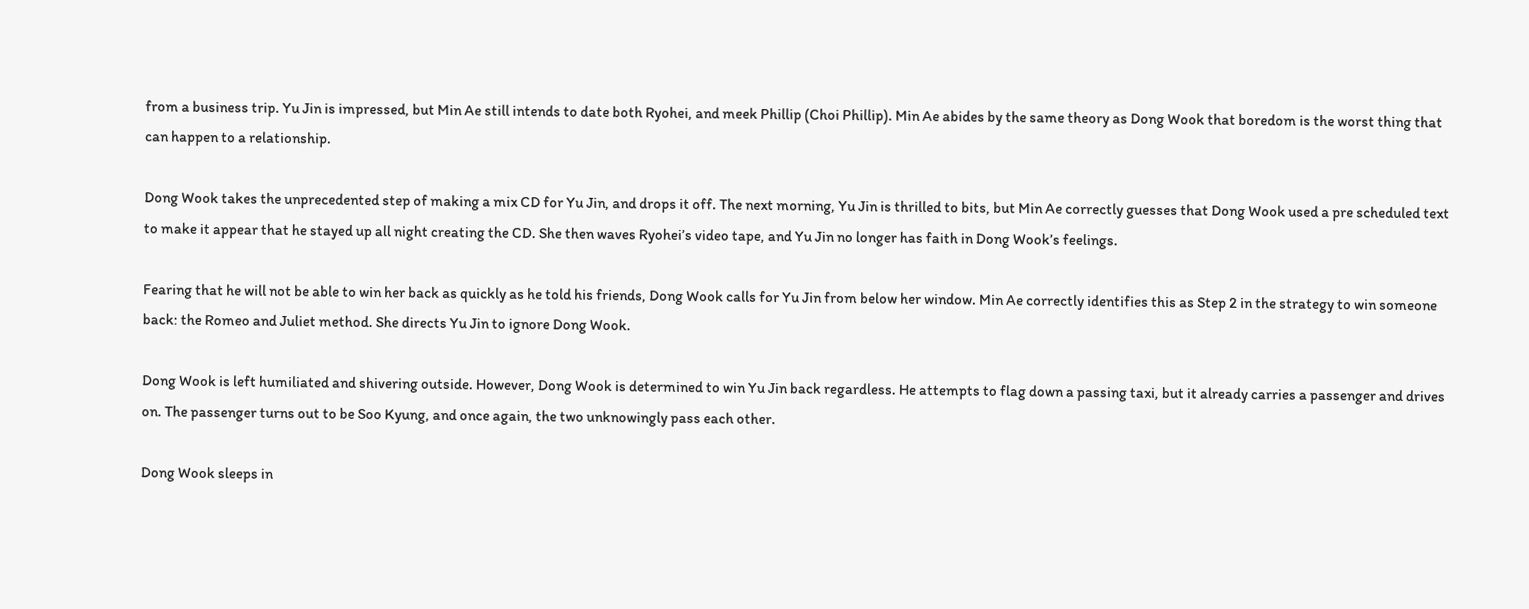from a business trip. Yu Jin is impressed, but Min Ae still intends to date both Ryohei, and meek Phillip (Choi Phillip). Min Ae abides by the same theory as Dong Wook that boredom is the worst thing that can happen to a relationship.

Dong Wook takes the unprecedented step of making a mix CD for Yu Jin, and drops it off. The next morning, Yu Jin is thrilled to bits, but Min Ae correctly guesses that Dong Wook used a pre scheduled text to make it appear that he stayed up all night creating the CD. She then waves Ryohei’s video tape, and Yu Jin no longer has faith in Dong Wook’s feelings.

Fearing that he will not be able to win her back as quickly as he told his friends, Dong Wook calls for Yu Jin from below her window. Min Ae correctly identifies this as Step 2 in the strategy to win someone back: the Romeo and Juliet method. She directs Yu Jin to ignore Dong Wook.

Dong Wook is left humiliated and shivering outside. However, Dong Wook is determined to win Yu Jin back regardless. He attempts to flag down a passing taxi, but it already carries a passenger and drives on. The passenger turns out to be Soo Kyung, and once again, the two unknowingly pass each other.

Dong Wook sleeps in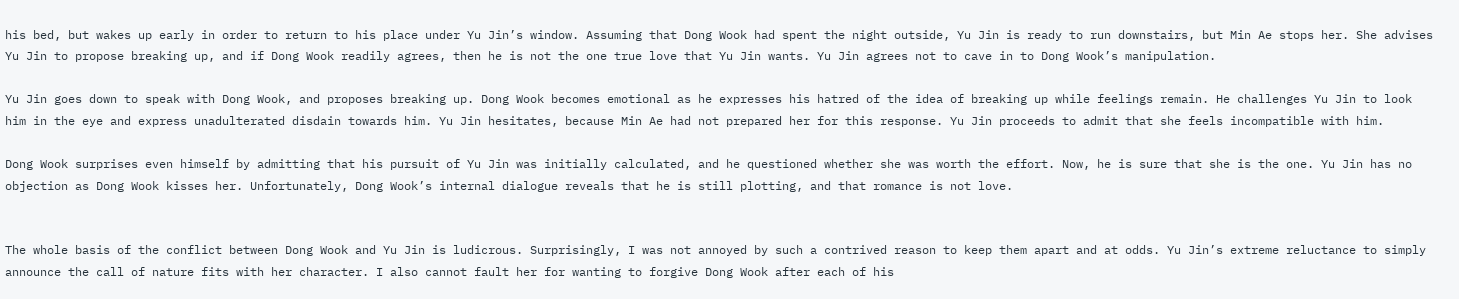his bed, but wakes up early in order to return to his place under Yu Jin’s window. Assuming that Dong Wook had spent the night outside, Yu Jin is ready to run downstairs, but Min Ae stops her. She advises Yu Jin to propose breaking up, and if Dong Wook readily agrees, then he is not the one true love that Yu Jin wants. Yu Jin agrees not to cave in to Dong Wook’s manipulation.

Yu Jin goes down to speak with Dong Wook, and proposes breaking up. Dong Wook becomes emotional as he expresses his hatred of the idea of breaking up while feelings remain. He challenges Yu Jin to look him in the eye and express unadulterated disdain towards him. Yu Jin hesitates, because Min Ae had not prepared her for this response. Yu Jin proceeds to admit that she feels incompatible with him.

Dong Wook surprises even himself by admitting that his pursuit of Yu Jin was initially calculated, and he questioned whether she was worth the effort. Now, he is sure that she is the one. Yu Jin has no objection as Dong Wook kisses her. Unfortunately, Dong Wook’s internal dialogue reveals that he is still plotting, and that romance is not love.


The whole basis of the conflict between Dong Wook and Yu Jin is ludicrous. Surprisingly, I was not annoyed by such a contrived reason to keep them apart and at odds. Yu Jin’s extreme reluctance to simply announce the call of nature fits with her character. I also cannot fault her for wanting to forgive Dong Wook after each of his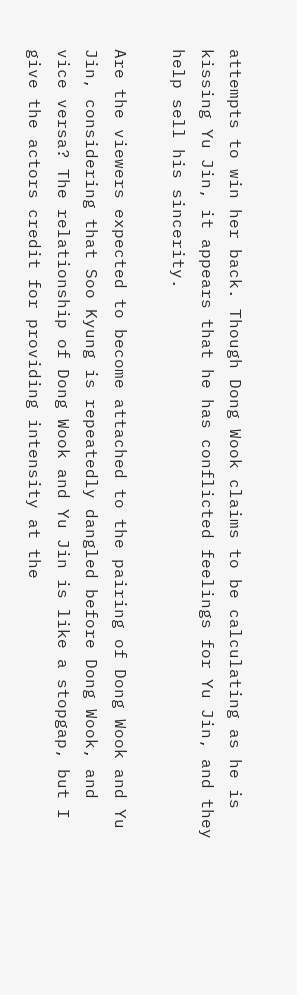attempts to win her back. Though Dong Wook claims to be calculating as he is kissing Yu Jin, it appears that he has conflicted feelings for Yu Jin, and they help sell his sincerity.

Are the viewers expected to become attached to the pairing of Dong Wook and Yu Jin, considering that Soo Kyung is repeatedly dangled before Dong Wook, and vice versa? The relationship of Dong Wook and Yu Jin is like a stopgap, but I give the actors credit for providing intensity at the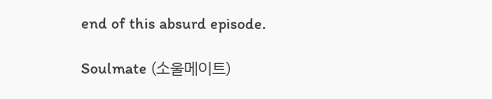end of this absurd episode.

Soulmate (소울메이트)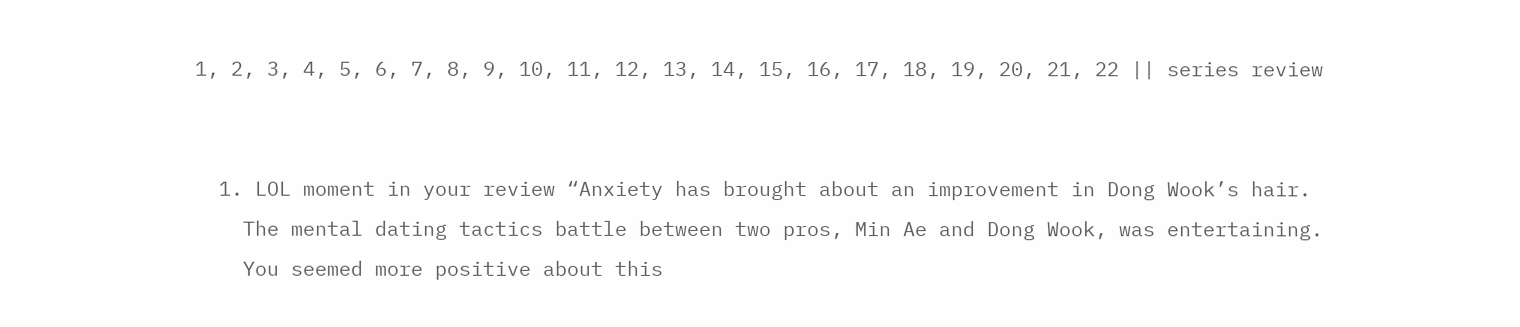1, 2, 3, 4, 5, 6, 7, 8, 9, 10, 11, 12, 13, 14, 15, 16, 17, 18, 19, 20, 21, 22 || series review


  1. LOL moment in your review “Anxiety has brought about an improvement in Dong Wook’s hair.
    The mental dating tactics battle between two pros, Min Ae and Dong Wook, was entertaining.
    You seemed more positive about this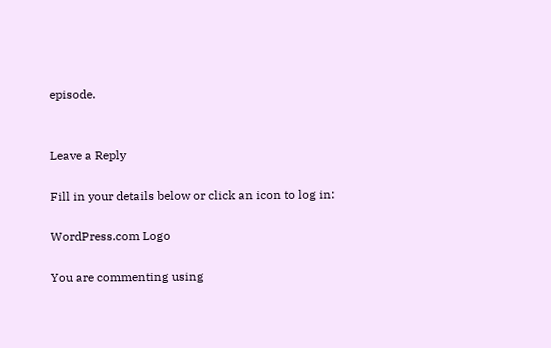episode.


Leave a Reply

Fill in your details below or click an icon to log in:

WordPress.com Logo

You are commenting using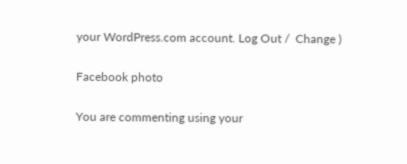your WordPress.com account. Log Out /  Change )

Facebook photo

You are commenting using your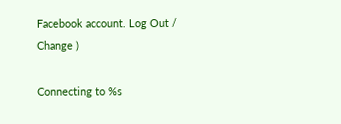Facebook account. Log Out /  Change )

Connecting to %s